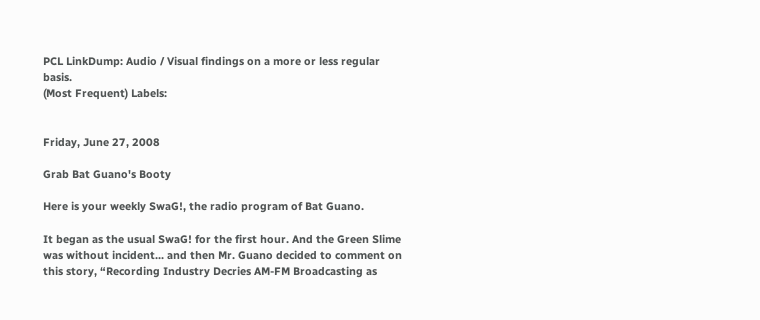PCL LinkDump: Audio / Visual findings on a more or less regular basis.
(Most Frequent) Labels:


Friday, June 27, 2008

Grab Bat Guano's Booty

Here is your weekly SwaG!, the radio program of Bat Guano.

It began as the usual SwaG! for the first hour. And the Green Slime was without incident... and then Mr. Guano decided to comment on this story, “Recording Industry Decries AM-FM Broadcasting as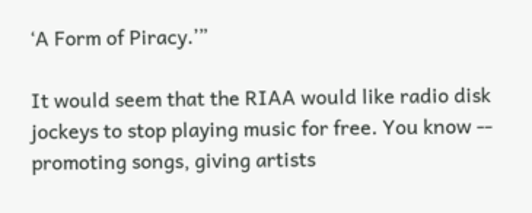‘A Form of Piracy.’”

It would seem that the RIAA would like radio disk jockeys to stop playing music for free. You know -- promoting songs, giving artists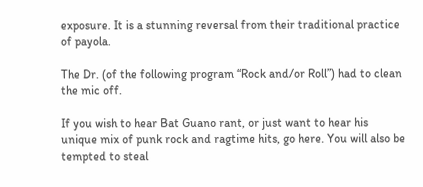exposure. It is a stunning reversal from their traditional practice of payola.

The Dr. (of the following program “Rock and/or Roll”) had to clean the mic off.

If you wish to hear Bat Guano rant, or just want to hear his unique mix of punk rock and ragtime hits, go here. You will also be tempted to steal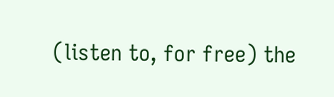(listen to, for free) the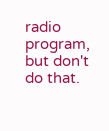radio program, but don't do that.